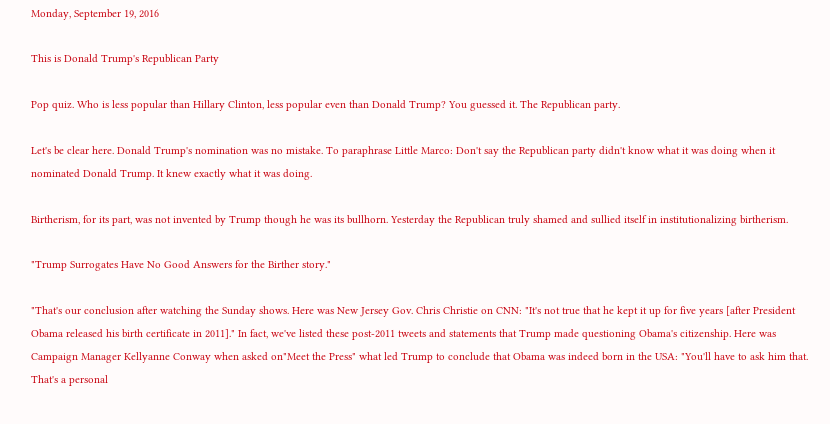Monday, September 19, 2016

This is Donald Trump's Republican Party

Pop quiz. Who is less popular than Hillary Clinton, less popular even than Donald Trump? You guessed it. The Republican party.

Let's be clear here. Donald Trump's nomination was no mistake. To paraphrase Little Marco: Don't say the Republican party didn't know what it was doing when it nominated Donald Trump. It knew exactly what it was doing.

Birtherism, for its part, was not invented by Trump though he was its bullhorn. Yesterday the Republican truly shamed and sullied itself in institutionalizing birtherism.

"Trump Surrogates Have No Good Answers for the Birther story."

"That's our conclusion after watching the Sunday shows. Here was New Jersey Gov. Chris Christie on CNN: "It's not true that he kept it up for five years [after President Obama released his birth certificate in 2011]." In fact, we've listed these post-2011 tweets and statements that Trump made questioning Obama's citizenship. Here was Campaign Manager Kellyanne Conway when asked on"Meet the Press" what led Trump to conclude that Obama was indeed born in the USA: "You'll have to ask him that. That's a personal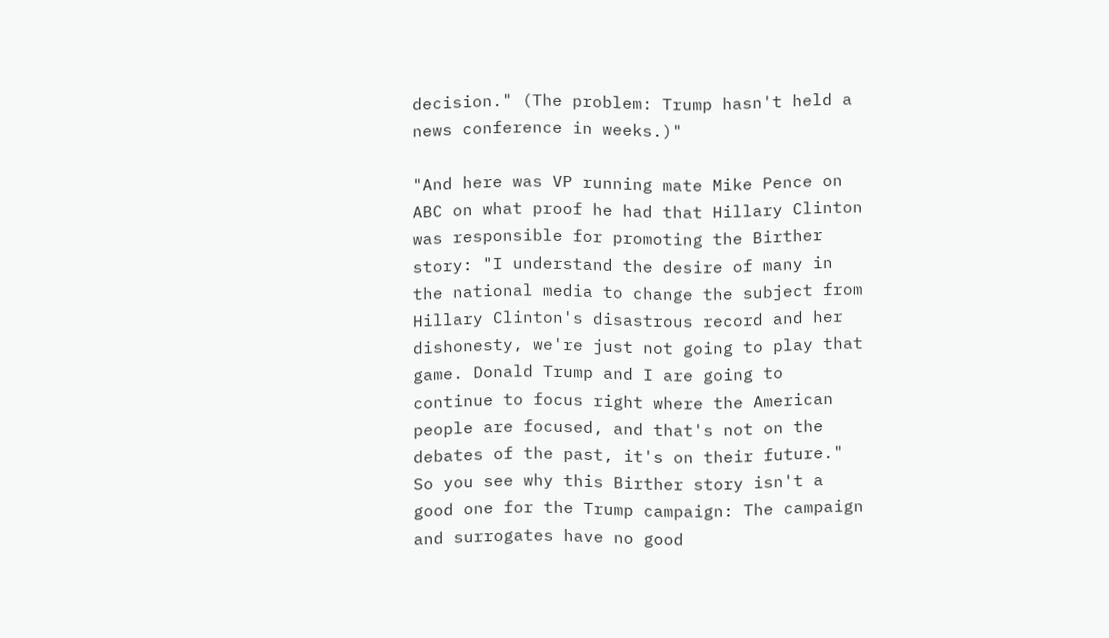decision." (The problem: Trump hasn't held a news conference in weeks.)"

"And here was VP running mate Mike Pence on ABC on what proof he had that Hillary Clinton was responsible for promoting the Birther story: "I understand the desire of many in the national media to change the subject from Hillary Clinton's disastrous record and her dishonesty, we're just not going to play that game. Donald Trump and I are going to continue to focus right where the American people are focused, and that's not on the debates of the past, it's on their future." So you see why this Birther story isn't a good one for the Trump campaign: The campaign and surrogates have no good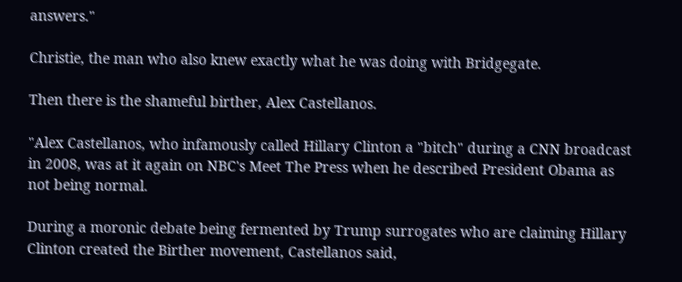answers."

Christie, the man who also knew exactly what he was doing with Bridgegate.

Then there is the shameful birther, Alex Castellanos.

"Alex Castellanos, who infamously called Hillary Clinton a "bitch" during a CNN broadcast in 2008, was at it again on NBC's Meet The Press when he described President Obama as not being normal.

During a moronic debate being fermented by Trump surrogates who are claiming Hillary Clinton created the Birther movement, Castellanos said,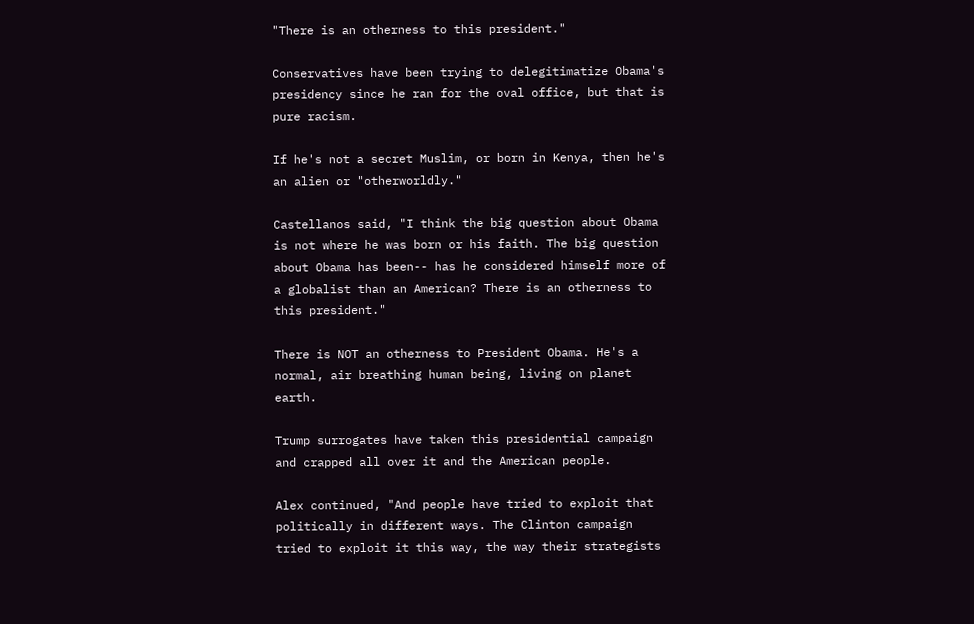"There is an otherness to this president."

Conservatives have been trying to delegitimatize Obama's presidency since he ran for the oval office, but that is pure racism.

If he's not a secret Muslim, or born in Kenya, then he's an alien or "otherworldly."

Castellanos said, "I think the big question about Obama is not where he was born or his faith. The big question about Obama has been-- has he considered himself more of a globalist than an American? There is an otherness to this president."

There is NOT an otherness to President Obama. He's a normal, air breathing human being, living on planet earth.

Trump surrogates have taken this presidential campaign and crapped all over it and the American people.

Alex continued, "And people have tried to exploit that politically in different ways. The Clinton campaign tried to exploit it this way, the way their strategists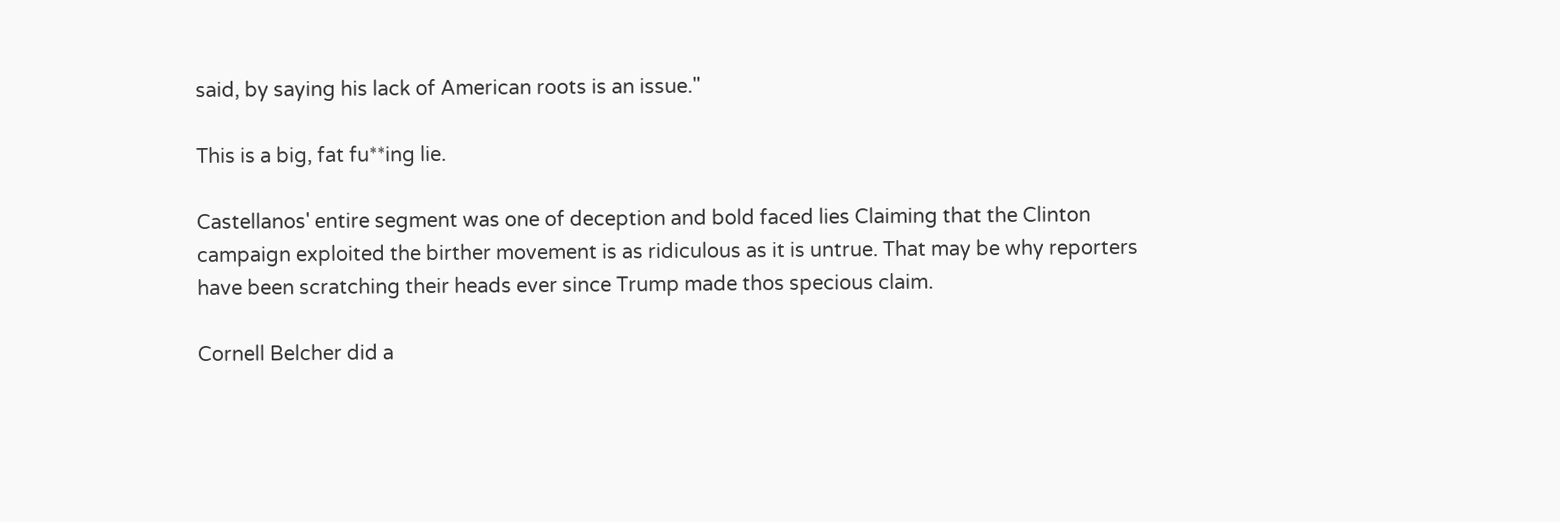said, by saying his lack of American roots is an issue."

This is a big, fat fu**ing lie.

Castellanos' entire segment was one of deception and bold faced lies Claiming that the Clinton campaign exploited the birther movement is as ridiculous as it is untrue. That may be why reporters have been scratching their heads ever since Trump made thos specious claim.

Cornell Belcher did a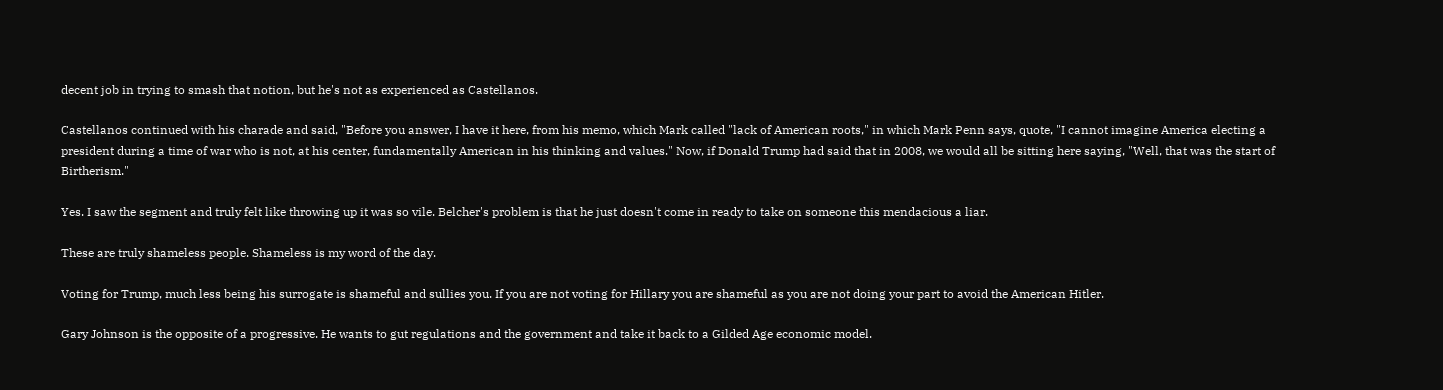decent job in trying to smash that notion, but he's not as experienced as Castellanos.

Castellanos continued with his charade and said, "Before you answer, I have it here, from his memo, which Mark called "lack of American roots," in which Mark Penn says, quote, "I cannot imagine America electing a president during a time of war who is not, at his center, fundamentally American in his thinking and values." Now, if Donald Trump had said that in 2008, we would all be sitting here saying, "Well, that was the start of Birtherism."

Yes. I saw the segment and truly felt like throwing up it was so vile. Belcher's problem is that he just doesn't come in ready to take on someone this mendacious a liar.

These are truly shameless people. Shameless is my word of the day.

Voting for Trump, much less being his surrogate is shameful and sullies you. If you are not voting for Hillary you are shameful as you are not doing your part to avoid the American Hitler.

Gary Johnson is the opposite of a progressive. He wants to gut regulations and the government and take it back to a Gilded Age economic model.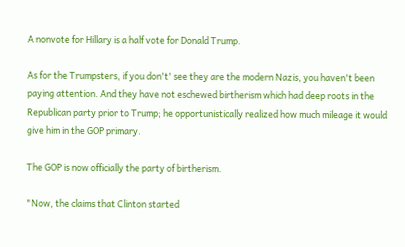A nonvote for Hillary is a half vote for Donald Trump.

As for the Trumpsters, if you don't' see they are the modern Nazis, you haven't been paying attention. And they have not eschewed birtherism which had deep roots in the Republican party prior to Trump; he opportunistically realized how much mileage it would give him in the GOP primary.

The GOP is now officially the party of birtherism.

"Now, the claims that Clinton started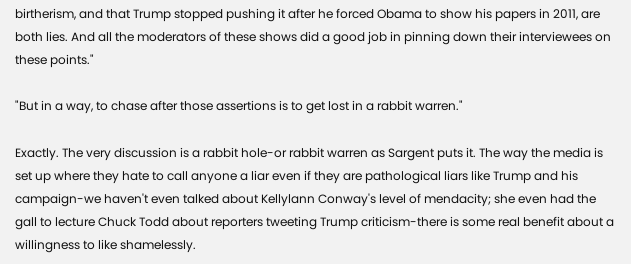birtherism, and that Trump stopped pushing it after he forced Obama to show his papers in 2011, are both lies. And all the moderators of these shows did a good job in pinning down their interviewees on these points."

"But in a way, to chase after those assertions is to get lost in a rabbit warren."

Exactly. The very discussion is a rabbit hole-or rabbit warren as Sargent puts it. The way the media is set up where they hate to call anyone a liar even if they are pathological liars like Trump and his campaign-we haven't even talked about Kellylann Conway's level of mendacity; she even had the gall to lecture Chuck Todd about reporters tweeting Trump criticism-there is some real benefit about a willingness to like shamelessly.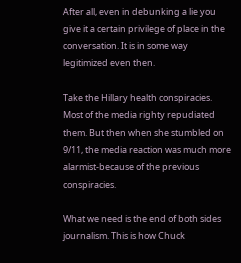After all, even in debunking a lie you give it a certain privilege of place in the conversation. It is in some way legitimized even then.

Take the Hillary health conspiracies. Most of the media righty repudiated them. But then when she stumbled on 9/11, the media reaction was much more alarmist-because of the previous conspiracies.

What we need is the end of both sides journalism. This is how Chuck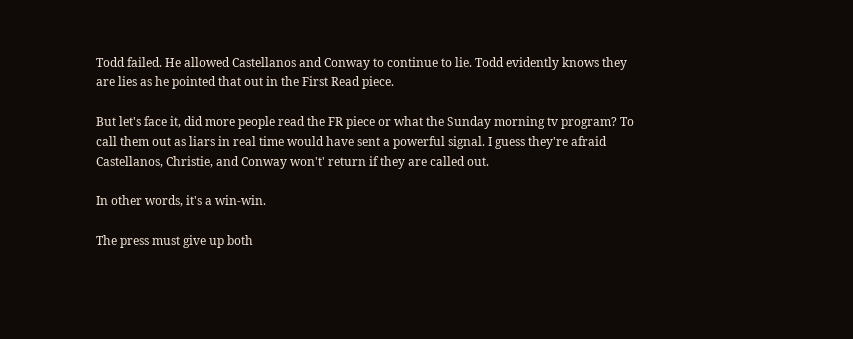Todd failed. He allowed Castellanos and Conway to continue to lie. Todd evidently knows they are lies as he pointed that out in the First Read piece.

But let's face it, did more people read the FR piece or what the Sunday morning tv program? To call them out as liars in real time would have sent a powerful signal. I guess they're afraid Castellanos, Christie, and Conway won't' return if they are called out.

In other words, it's a win-win.

The press must give up both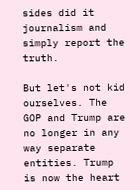sides did it journalism and simply report the truth.

But let's not kid ourselves. The GOP and Trump are no longer in any way separate entities. Trump is now the heart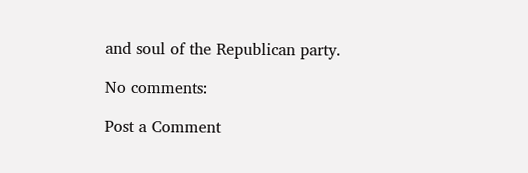and soul of the Republican party.

No comments:

Post a Comment